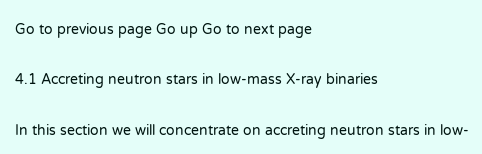Go to previous page Go up Go to next page

4.1 Accreting neutron stars in low-mass X-ray binaries

In this section we will concentrate on accreting neutron stars in low-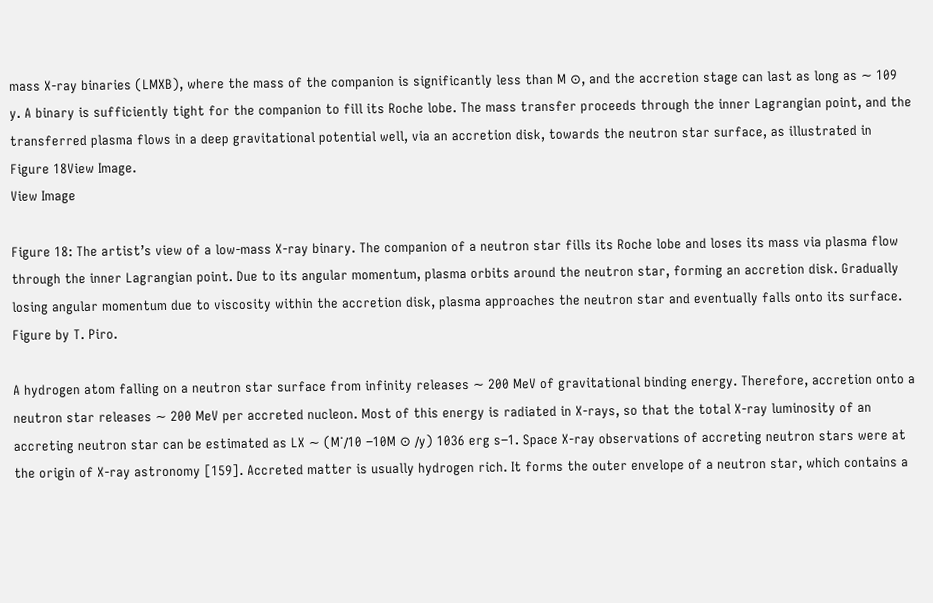mass X-ray binaries (LMXB), where the mass of the companion is significantly less than M ⊙, and the accretion stage can last as long as ∼ 109 y. A binary is sufficiently tight for the companion to fill its Roche lobe. The mass transfer proceeds through the inner Lagrangian point, and the transferred plasma flows in a deep gravitational potential well, via an accretion disk, towards the neutron star surface, as illustrated in Figure 18View Image.
View Image

Figure 18: The artist’s view of a low-mass X-ray binary. The companion of a neutron star fills its Roche lobe and loses its mass via plasma flow through the inner Lagrangian point. Due to its angular momentum, plasma orbits around the neutron star, forming an accretion disk. Gradually losing angular momentum due to viscosity within the accretion disk, plasma approaches the neutron star and eventually falls onto its surface. Figure by T. Piro.

A hydrogen atom falling on a neutron star surface from infinity releases ∼ 200 MeV of gravitational binding energy. Therefore, accretion onto a neutron star releases ∼ 200 MeV per accreted nucleon. Most of this energy is radiated in X-rays, so that the total X-ray luminosity of an accreting neutron star can be estimated as LX ∼ (M˙∕10 −10M ⊙ ∕y) 1036 erg s−1. Space X-ray observations of accreting neutron stars were at the origin of X-ray astronomy [159]. Accreted matter is usually hydrogen rich. It forms the outer envelope of a neutron star, which contains a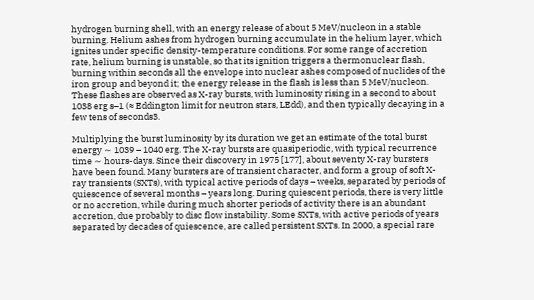hydrogen burning shell, with an energy release of about 5 MeV/nucleon in a stable burning. Helium ashes from hydrogen burning accumulate in the helium layer, which ignites under specific density-temperature conditions. For some range of accretion rate, helium burning is unstable, so that its ignition triggers a thermonuclear flash, burning within seconds all the envelope into nuclear ashes composed of nuclides of the iron group and beyond it; the energy release in the flash is less than 5 MeV/nucleon. These flashes are observed as X-ray bursts, with luminosity rising in a second to about 1038 erg s–1 (≈ Eddington limit for neutron stars, LEdd), and then typically decaying in a few tens of seconds3.

Multiplying the burst luminosity by its duration we get an estimate of the total burst energy ∼ 1039 – 1040 erg. The X-ray bursts are quasiperiodic, with typical recurrence time ∼ hours-days. Since their discovery in 1975 [177], about seventy X-ray bursters have been found. Many bursters are of transient character, and form a group of soft X-ray transients (SXTs), with typical active periods of days – weeks, separated by periods of quiescence of several months – years long. During quiescent periods, there is very little or no accretion, while during much shorter periods of activity there is an abundant accretion, due probably to disc flow instability. Some SXTs, with active periods of years separated by decades of quiescence, are called persistent SXTs. In 2000, a special rare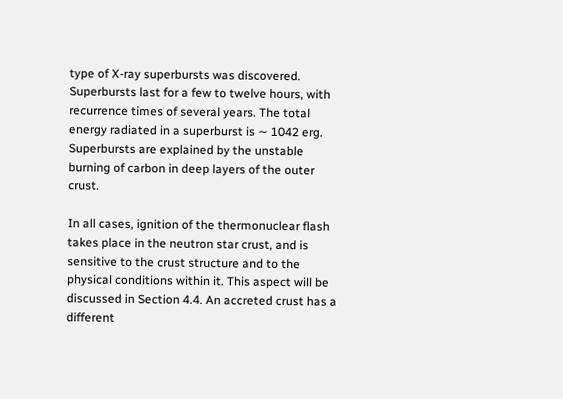type of X-ray superbursts was discovered. Superbursts last for a few to twelve hours, with recurrence times of several years. The total energy radiated in a superburst is ∼ 1042 erg. Superbursts are explained by the unstable burning of carbon in deep layers of the outer crust.

In all cases, ignition of the thermonuclear flash takes place in the neutron star crust, and is sensitive to the crust structure and to the physical conditions within it. This aspect will be discussed in Section 4.4. An accreted crust has a different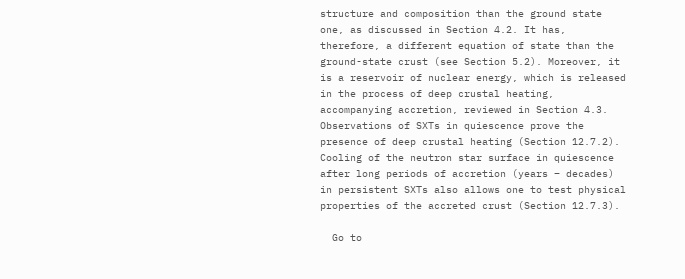structure and composition than the ground state one, as discussed in Section 4.2. It has, therefore, a different equation of state than the ground-state crust (see Section 5.2). Moreover, it is a reservoir of nuclear energy, which is released in the process of deep crustal heating, accompanying accretion, reviewed in Section 4.3. Observations of SXTs in quiescence prove the presence of deep crustal heating (Section 12.7.2). Cooling of the neutron star surface in quiescence after long periods of accretion (years – decades) in persistent SXTs also allows one to test physical properties of the accreted crust (Section 12.7.3).

  Go to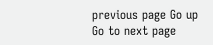previous page Go up Go to next page